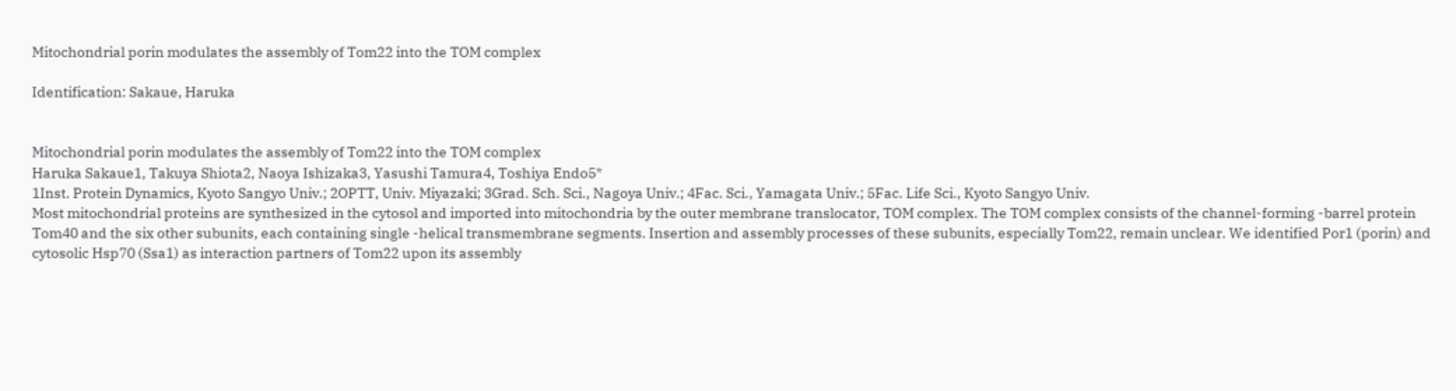Mitochondrial porin modulates the assembly of Tom22 into the TOM complex

Identification: Sakaue, Haruka


Mitochondrial porin modulates the assembly of Tom22 into the TOM complex
Haruka Sakaue1, Takuya Shiota2, Naoya Ishizaka3, Yasushi Tamura4, Toshiya Endo5*
1Inst. Protein Dynamics, Kyoto Sangyo Univ.; 2OPTT, Univ. Miyazaki; 3Grad. Sch. Sci., Nagoya Univ.; 4Fac. Sci., Yamagata Univ.; 5Fac. Life Sci., Kyoto Sangyo Univ.
Most mitochondrial proteins are synthesized in the cytosol and imported into mitochondria by the outer membrane translocator, TOM complex. The TOM complex consists of the channel-forming -barrel protein Tom40 and the six other subunits, each containing single -helical transmembrane segments. Insertion and assembly processes of these subunits, especially Tom22, remain unclear. We identified Por1 (porin) and cytosolic Hsp70 (Ssa1) as interaction partners of Tom22 upon its assembly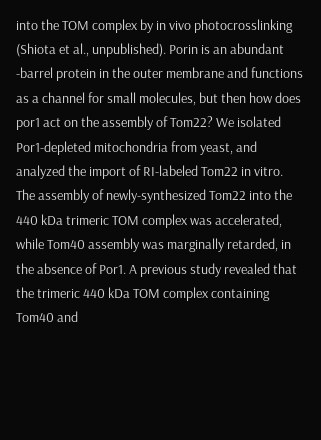into the TOM complex by in vivo photocrosslinking (Shiota et al., unpublished). Porin is an abundant -barrel protein in the outer membrane and functions as a channel for small molecules, but then how does por1 act on the assembly of Tom22? We isolated Por1-depleted mitochondria from yeast, and analyzed the import of RI-labeled Tom22 in vitro. The assembly of newly-synthesized Tom22 into the 440 kDa trimeric TOM complex was accelerated, while Tom40 assembly was marginally retarded, in the absence of Por1. A previous study revealed that the trimeric 440 kDa TOM complex containing Tom40 and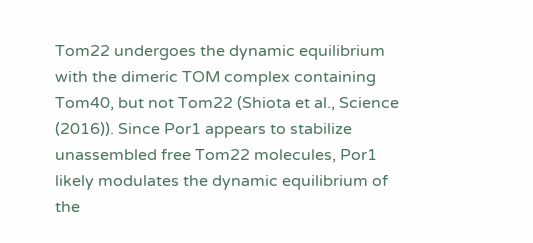Tom22 undergoes the dynamic equilibrium with the dimeric TOM complex containing Tom40, but not Tom22 (Shiota et al., Science (2016)). Since Por1 appears to stabilize unassembled free Tom22 molecules, Por1 likely modulates the dynamic equilibrium of the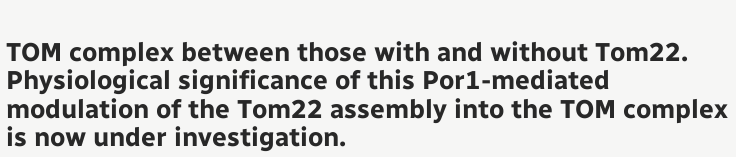TOM complex between those with and without Tom22. Physiological significance of this Por1-mediated modulation of the Tom22 assembly into the TOM complex is now under investigation.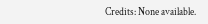Credits: None available.